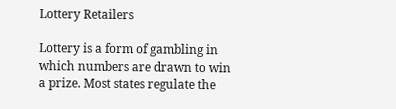Lottery Retailers

Lottery is a form of gambling in which numbers are drawn to win a prize. Most states regulate the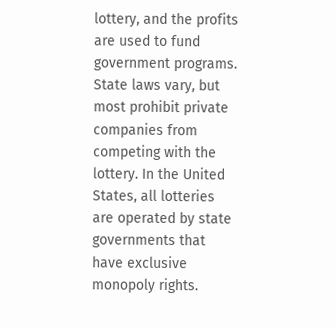lottery, and the profits are used to fund government programs. State laws vary, but most prohibit private companies from competing with the lottery. In the United States, all lotteries are operated by state governments that have exclusive monopoly rights.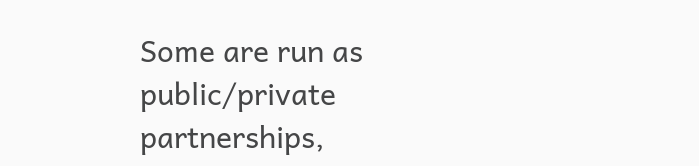Some are run as public/private partnerships,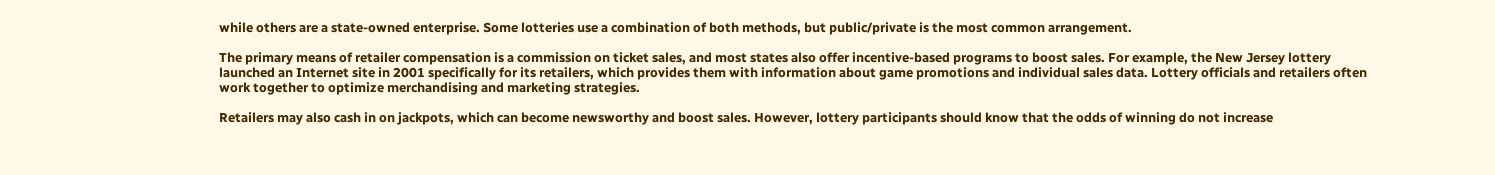while others are a state-owned enterprise. Some lotteries use a combination of both methods, but public/private is the most common arrangement.

The primary means of retailer compensation is a commission on ticket sales, and most states also offer incentive-based programs to boost sales. For example, the New Jersey lottery launched an Internet site in 2001 specifically for its retailers, which provides them with information about game promotions and individual sales data. Lottery officials and retailers often work together to optimize merchandising and marketing strategies.

Retailers may also cash in on jackpots, which can become newsworthy and boost sales. However, lottery participants should know that the odds of winning do not increase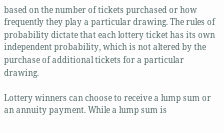based on the number of tickets purchased or how frequently they play a particular drawing. The rules of probability dictate that each lottery ticket has its own independent probability, which is not altered by the purchase of additional tickets for a particular drawing.

Lottery winners can choose to receive a lump sum or an annuity payment. While a lump sum is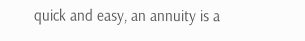quick and easy, an annuity is a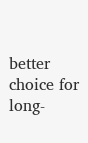better choice for long-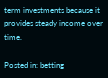term investments because it provides steady income over time.

Posted in: betting